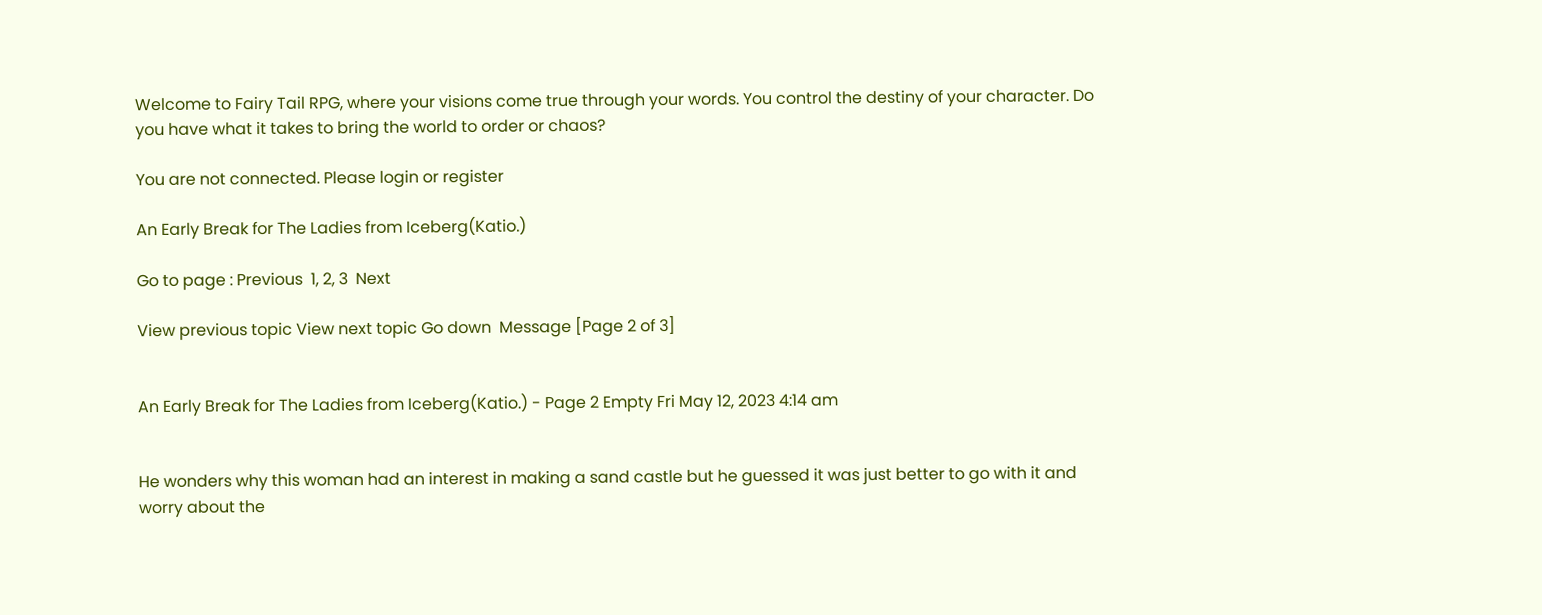Welcome to Fairy Tail RPG, where your visions come true through your words. You control the destiny of your character. Do you have what it takes to bring the world to order or chaos?

You are not connected. Please login or register

An Early Break for The Ladies from Iceberg(Katio.)

Go to page : Previous  1, 2, 3  Next

View previous topic View next topic Go down  Message [Page 2 of 3]


An Early Break for The Ladies from Iceberg(Katio.) - Page 2 Empty Fri May 12, 2023 4:14 am


He wonders why this woman had an interest in making a sand castle but he guessed it was just better to go with it and worry about the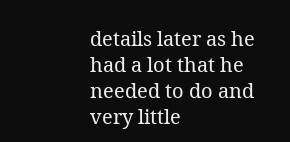details later as he had a lot that he needed to do and very little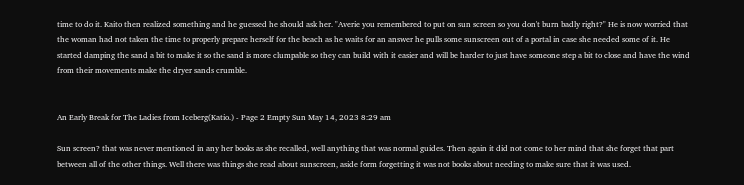time to do it. Kaito then realized something and he guessed he should ask her. "Averie you remembered to put on sun screen so you don't burn badly right?" He is now worried that the woman had not taken the time to properly prepare herself for the beach as he waits for an answer he pulls some sunscreen out of a portal in case she needed some of it. He started damping the sand a bit to make it so the sand is more clumpable so they can build with it easier and will be harder to just have someone step a bit to close and have the wind from their movements make the dryer sands crumble.


An Early Break for The Ladies from Iceberg(Katio.) - Page 2 Empty Sun May 14, 2023 8:29 am

Sun screen? that was never mentioned in any her books as she recalled, well anything that was normal guides. Then again it did not come to her mind that she forget that part between all of the other things. Well there was things she read about sunscreen, aside form forgetting it was not books about needing to make sure that it was used.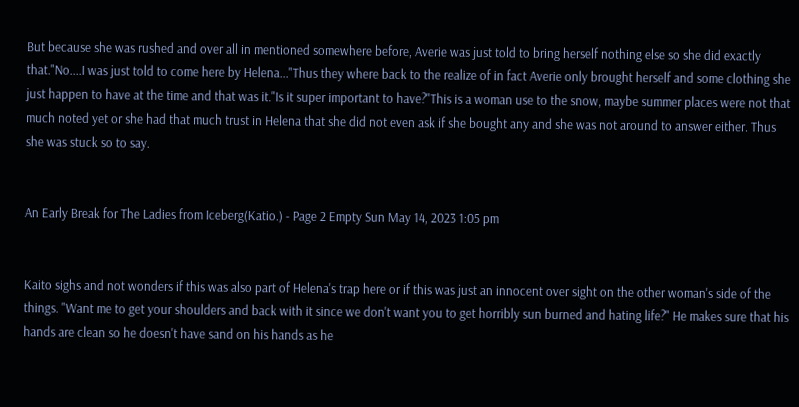But because she was rushed and over all in mentioned somewhere before, Averie was just told to bring herself nothing else so she did exactly that."No....I was just told to come here by Helena..."Thus they where back to the realize of in fact Averie only brought herself and some clothing she just happen to have at the time and that was it."Is it super important to have?"This is a woman use to the snow, maybe summer places were not that much noted yet or she had that much trust in Helena that she did not even ask if she bought any and she was not around to answer either. Thus she was stuck so to say.


An Early Break for The Ladies from Iceberg(Katio.) - Page 2 Empty Sun May 14, 2023 1:05 pm


Kaito sighs and not wonders if this was also part of Helena's trap here or if this was just an innocent over sight on the other woman's side of the things. "Want me to get your shoulders and back with it since we don't want you to get horribly sun burned and hating life?" He makes sure that his hands are clean so he doesn't have sand on his hands as he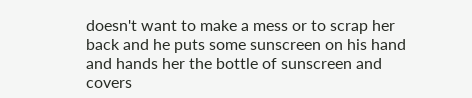doesn't want to make a mess or to scrap her back and he puts some sunscreen on his hand and hands her the bottle of sunscreen and covers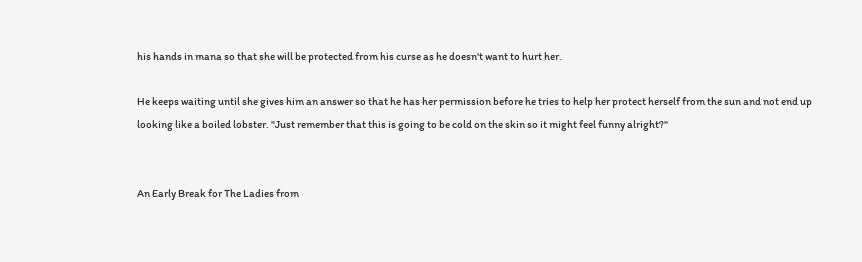his hands in mana so that she will be protected from his curse as he doesn't want to hurt her.

He keeps waiting until she gives him an answer so that he has her permission before he tries to help her protect herself from the sun and not end up looking like a boiled lobster. "Just remember that this is going to be cold on the skin so it might feel funny alright?"


An Early Break for The Ladies from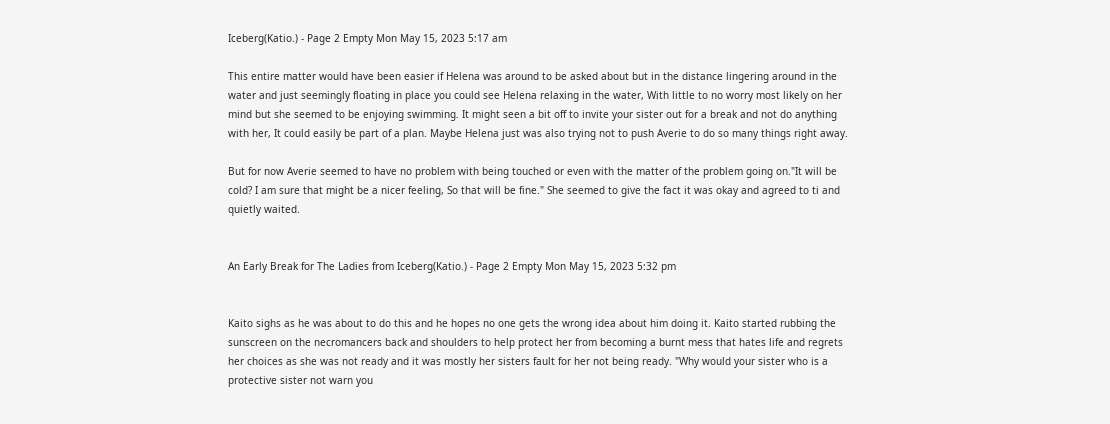Iceberg(Katio.) - Page 2 Empty Mon May 15, 2023 5:17 am

This entire matter would have been easier if Helena was around to be asked about but in the distance lingering around in the water and just seemingly floating in place you could see Helena relaxing in the water, With little to no worry most likely on her mind but she seemed to be enjoying swimming. It might seen a bit off to invite your sister out for a break and not do anything with her, It could easily be part of a plan. Maybe Helena just was also trying not to push Averie to do so many things right away.

But for now Averie seemed to have no problem with being touched or even with the matter of the problem going on."It will be cold? I am sure that might be a nicer feeling, So that will be fine." She seemed to give the fact it was okay and agreed to ti and quietly waited.


An Early Break for The Ladies from Iceberg(Katio.) - Page 2 Empty Mon May 15, 2023 5:32 pm


Kaito sighs as he was about to do this and he hopes no one gets the wrong idea about him doing it. Kaito started rubbing the sunscreen on the necromancers back and shoulders to help protect her from becoming a burnt mess that hates life and regrets her choices as she was not ready and it was mostly her sisters fault for her not being ready. "Why would your sister who is a protective sister not warn you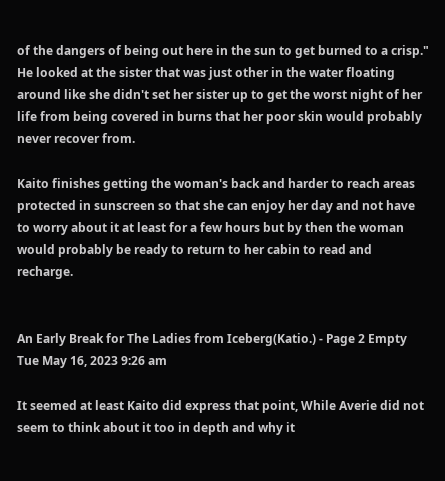of the dangers of being out here in the sun to get burned to a crisp." He looked at the sister that was just other in the water floating around like she didn't set her sister up to get the worst night of her life from being covered in burns that her poor skin would probably never recover from.

Kaito finishes getting the woman's back and harder to reach areas protected in sunscreen so that she can enjoy her day and not have to worry about it at least for a few hours but by then the woman would probably be ready to return to her cabin to read and recharge.


An Early Break for The Ladies from Iceberg(Katio.) - Page 2 Empty Tue May 16, 2023 9:26 am

It seemed at least Kaito did express that point, While Averie did not seem to think about it too in depth and why it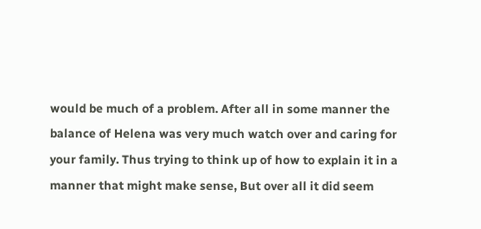would be much of a problem. After all in some manner the balance of Helena was very much watch over and caring for your family. Thus trying to think up of how to explain it in a manner that might make sense, But over all it did seem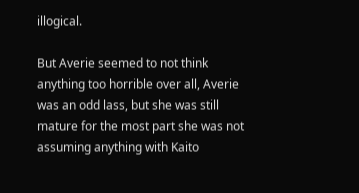illogical.

But Averie seemed to not think anything too horrible over all, Averie was an odd lass, but she was still mature for the most part she was not assuming anything with Kaito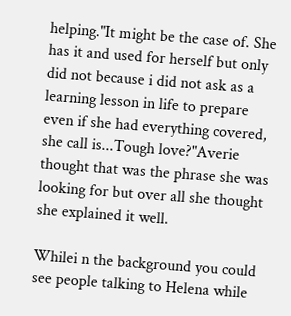helping."It might be the case of. She has it and used for herself but only did not because i did not ask as a learning lesson in life to prepare even if she had everything covered, she call is...Tough love?"Averie thought that was the phrase she was looking for but over all she thought she explained it well.

Whilei n the background you could see people talking to Helena while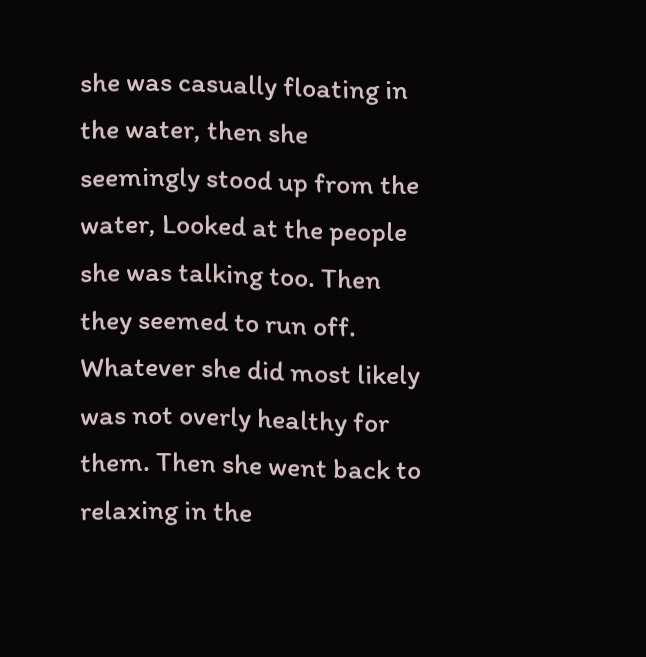she was casually floating in the water, then she seemingly stood up from the water, Looked at the people she was talking too. Then they seemed to run off. Whatever she did most likely was not overly healthy for them. Then she went back to relaxing in the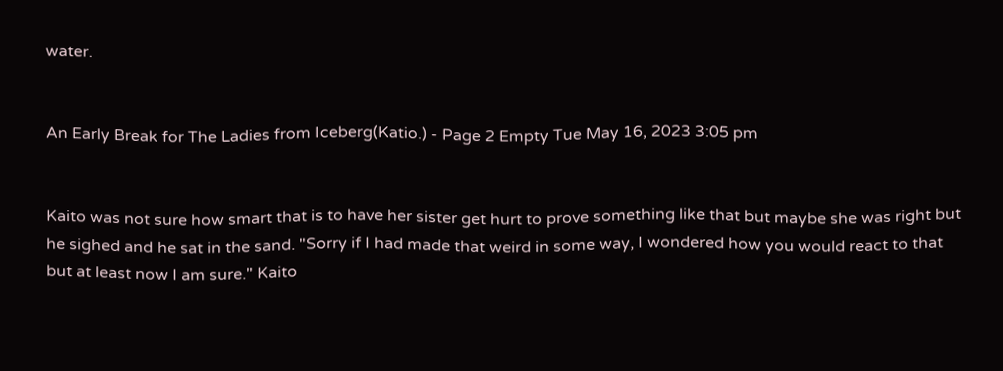water.


An Early Break for The Ladies from Iceberg(Katio.) - Page 2 Empty Tue May 16, 2023 3:05 pm


Kaito was not sure how smart that is to have her sister get hurt to prove something like that but maybe she was right but he sighed and he sat in the sand. "Sorry if I had made that weird in some way, I wondered how you would react to that but at least now I am sure." Kaito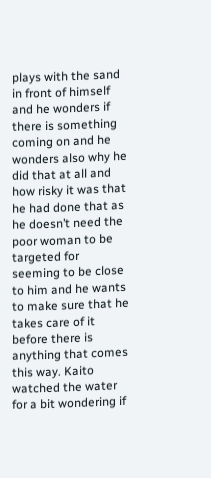plays with the sand in front of himself and he wonders if there is something coming on and he wonders also why he did that at all and how risky it was that he had done that as he doesn’t need the poor woman to be targeted for seeming to be close to him and he wants to make sure that he takes care of it before there is anything that comes this way. Kaito watched the water for a bit wondering if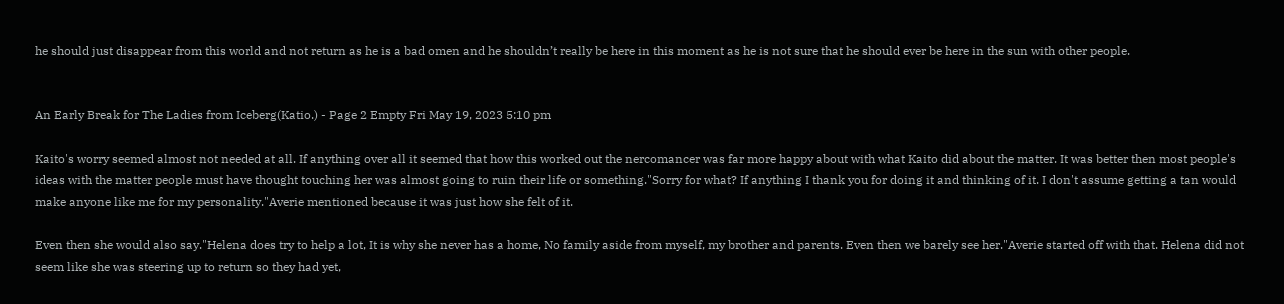he should just disappear from this world and not return as he is a bad omen and he shouldn’t really be here in this moment as he is not sure that he should ever be here in the sun with other people.


An Early Break for The Ladies from Iceberg(Katio.) - Page 2 Empty Fri May 19, 2023 5:10 pm

Kaito's worry seemed almost not needed at all. If anything over all it seemed that how this worked out the nercomancer was far more happy about with what Kaito did about the matter. It was better then most people's ideas with the matter people must have thought touching her was almost going to ruin their life or something."Sorry for what? If anything I thank you for doing it and thinking of it. I don't assume getting a tan would make anyone like me for my personality."Averie mentioned because it was just how she felt of it.

Even then she would also say."Helena does try to help a lot, It is why she never has a home, No family aside from myself, my brother and parents. Even then we barely see her."Averie started off with that. Helena did not seem like she was steering up to return so they had yet,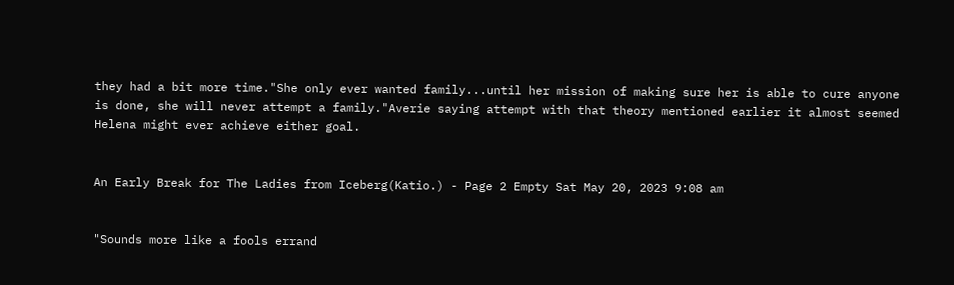they had a bit more time."She only ever wanted family...until her mission of making sure her is able to cure anyone is done, she will never attempt a family."Averie saying attempt with that theory mentioned earlier it almost seemed Helena might ever achieve either goal.


An Early Break for The Ladies from Iceberg(Katio.) - Page 2 Empty Sat May 20, 2023 9:08 am


"Sounds more like a fools errand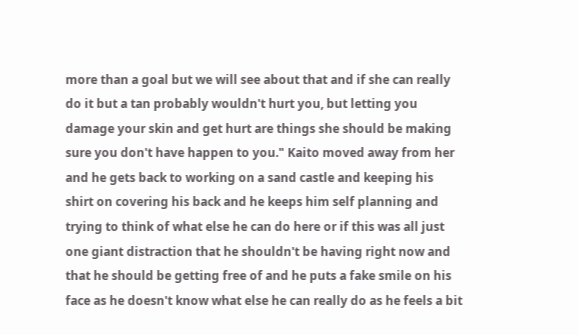more than a goal but we will see about that and if she can really do it but a tan probably wouldn't hurt you, but letting you damage your skin and get hurt are things she should be making sure you don't have happen to you." Kaito moved away from her and he gets back to working on a sand castle and keeping his shirt on covering his back and he keeps him self planning and trying to think of what else he can do here or if this was all just one giant distraction that he shouldn't be having right now and that he should be getting free of and he puts a fake smile on his face as he doesn't know what else he can really do as he feels a bit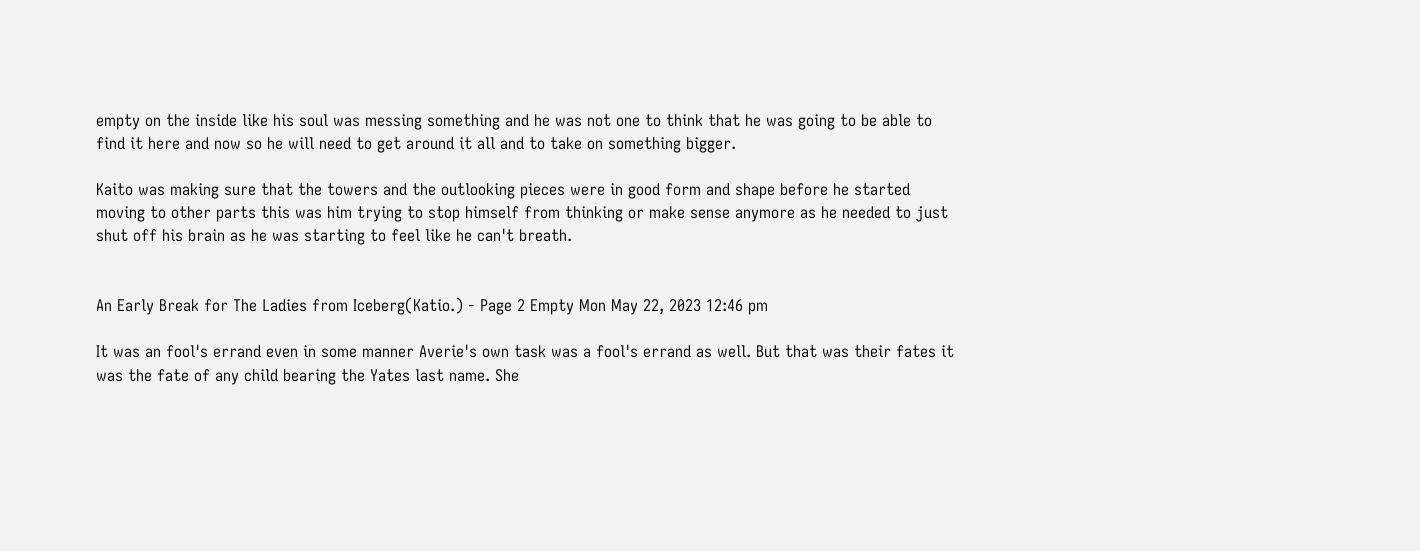empty on the inside like his soul was messing something and he was not one to think that he was going to be able to find it here and now so he will need to get around it all and to take on something bigger.

Kaito was making sure that the towers and the outlooking pieces were in good form and shape before he started moving to other parts this was him trying to stop himself from thinking or make sense anymore as he needed to just shut off his brain as he was starting to feel like he can't breath.


An Early Break for The Ladies from Iceberg(Katio.) - Page 2 Empty Mon May 22, 2023 12:46 pm

It was an fool's errand even in some manner Averie's own task was a fool's errand as well. But that was their fates it was the fate of any child bearing the Yates last name. She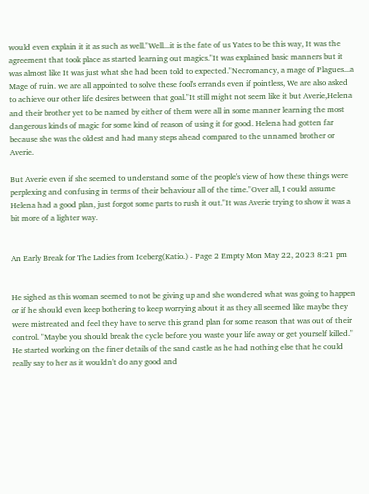would even explain it it as such as well."Well...it is the fate of us Yates to be this way, It was the agreement that took place as started learning out magics."It was explained basic manners but it was almost like It was just what she had been told to expected."Necromancy, a mage of Plagues...a Mage of ruin. we are all appointed to solve these fool's errands even if pointless, We are also asked to achieve our other life desires between that goal."It still might not seem like it but Averie,Helena and their brother yet to be named by either of them were all in some manner learning the most dangerous kinds of magic for some kind of reason of using it for good. Helena had gotten far because she was the oldest and had many steps ahead compared to the unnamed brother or Averie.

But Averie even if she seemed to understand some of the people's view of how these things were perplexing and confusing in terms of their behaviour all of the time."Over all, I could assume Helena had a good plan, just forgot some parts to rush it out."It was Averie trying to show it was a bit more of a lighter way.


An Early Break for The Ladies from Iceberg(Katio.) - Page 2 Empty Mon May 22, 2023 8:21 pm


He sighed as this woman seemed to not be giving up and she wondered what was going to happen or if he should even keep bothering to keep worrying about it as they all seemed like maybe they were mistreated and feel they have to serve this grand plan for some reason that was out of their control. "Maybe you should break the cycle before you waste your life away or get yourself killed." He started working on the finer details of the sand castle as he had nothing else that he could really say to her as it wouldn't do any good and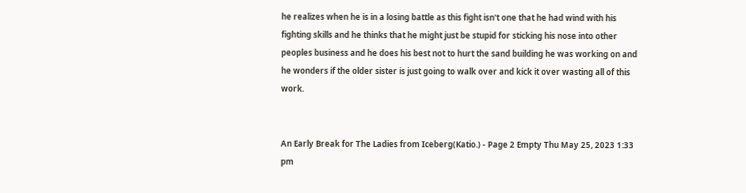he realizes when he is in a losing battle as this fight isn't one that he had wind with his fighting skills and he thinks that he might just be stupid for sticking his nose into other peoples business and he does his best not to hurt the sand building he was working on and he wonders if the older sister is just going to walk over and kick it over wasting all of this work.


An Early Break for The Ladies from Iceberg(Katio.) - Page 2 Empty Thu May 25, 2023 1:33 pm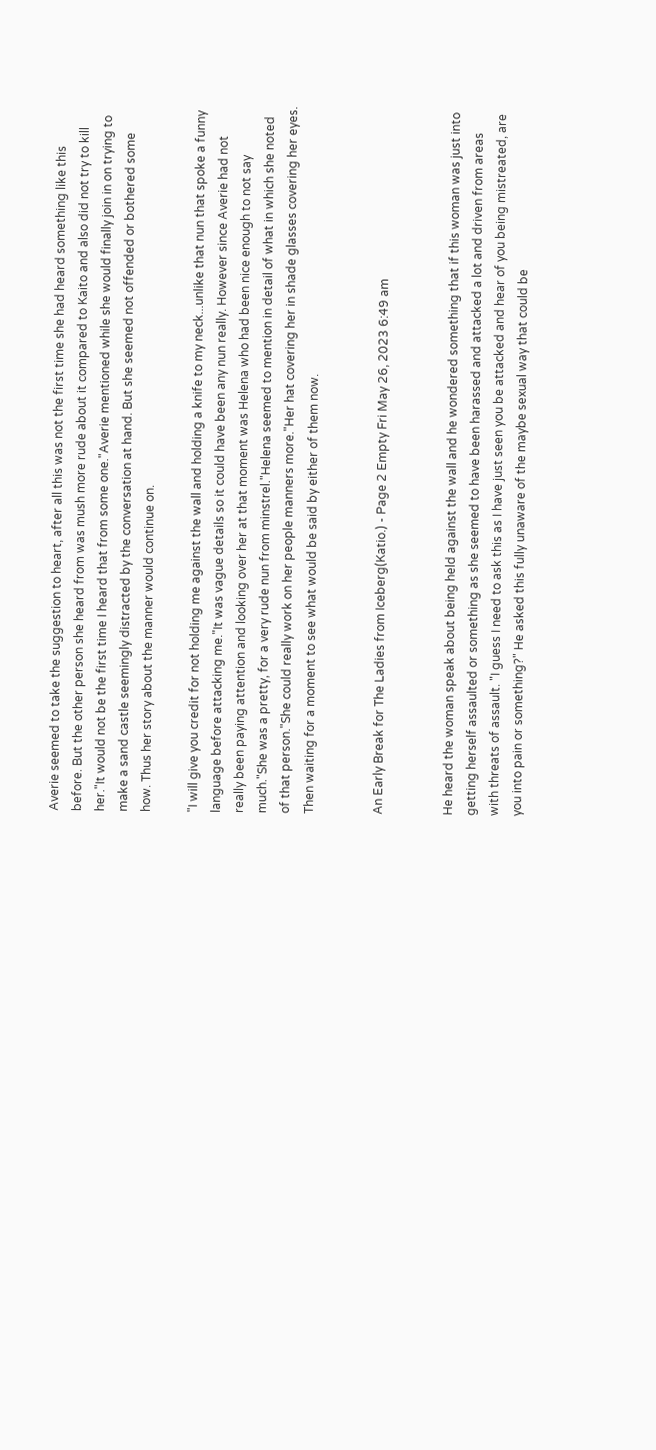Averie seemed to take the suggestion to heart, after all this was not the first time she had heard something like this before. But the other person she heard from was mush more rude about it compared to Kaito and also did not try to kill her."It would not be the first time I heard that from some one."Averie mentioned while she would finally join in on trying to make a sand castle seemingly distracted by the conversation at hand. But she seemed not offended or bothered some how. Thus her story about the manner would continue on.

"I will give you credit for not holding me against the wall and holding a knife to my neck...unlike that nun that spoke a funny language before attacking me."It was vague details so it could have been any nun really. However since Averie had not really been paying attention and looking over her at that moment was Helena who had been nice enough to not say much."She was a pretty, for a very rude nun from minstrel."Helena seemed to mention in detail of what in which she noted of that person."She could really work on her people manners more."Her hat covering her in shade glasses covering her eyes. Then waiting for a moment to see what would be said by either of them now.


An Early Break for The Ladies from Iceberg(Katio.) - Page 2 Empty Fri May 26, 2023 6:49 am


He heard the woman speak about being held against the wall and he wondered something that if this woman was just into getting herself assaulted or something as she seemed to have been harassed and attacked a lot and driven from areas with threats of assault. "I guess I need to ask this as I have just seen you be attacked and hear of you being mistreated, are you into pain or something?" He asked this fully unaware of the maybe sexual way that could be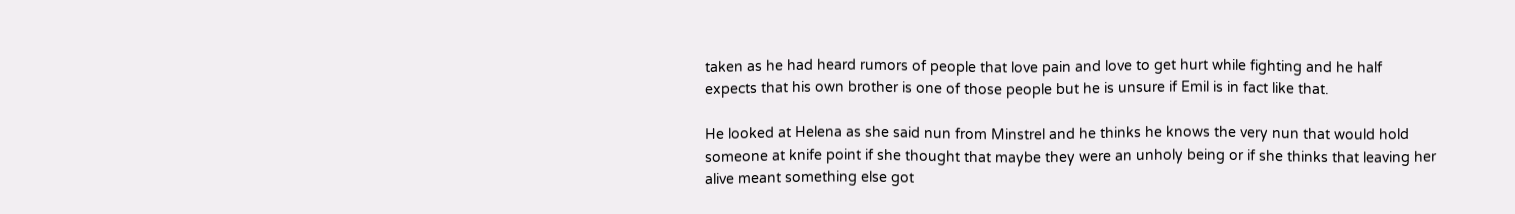taken as he had heard rumors of people that love pain and love to get hurt while fighting and he half expects that his own brother is one of those people but he is unsure if Emil is in fact like that.

He looked at Helena as she said nun from Minstrel and he thinks he knows the very nun that would hold someone at knife point if she thought that maybe they were an unholy being or if she thinks that leaving her alive meant something else got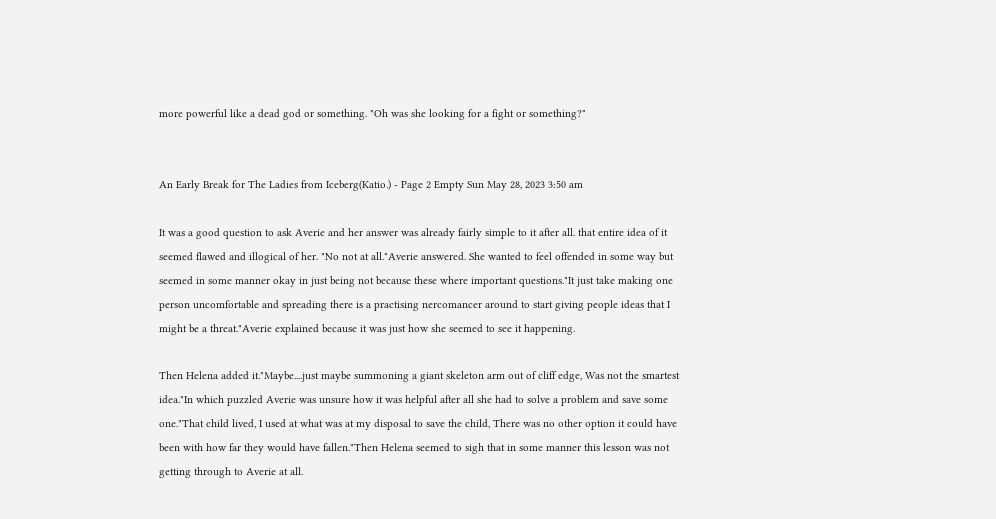more powerful like a dead god or something. "Oh was she looking for a fight or something?"


An Early Break for The Ladies from Iceberg(Katio.) - Page 2 Empty Sun May 28, 2023 3:50 am

It was a good question to ask Averie and her answer was already fairly simple to it after all. that entire idea of it seemed flawed and illogical of her. "No not at all."Averie answered. She wanted to feel offended in some way but seemed in some manner okay in just being not because these where important questions."It just take making one person uncomfortable and spreading there is a practising nercomancer around to start giving people ideas that I might be a threat."Averie explained because it was just how she seemed to see it happening.

Then Helena added it."Maybe....just maybe summoning a giant skeleton arm out of cliff edge, Was not the smartest idea."In which puzzled Averie was unsure how it was helpful after all she had to solve a problem and save some one."That child lived, I used at what was at my disposal to save the child, There was no other option it could have been with how far they would have fallen."Then Helena seemed to sigh that in some manner this lesson was not getting through to Averie at all.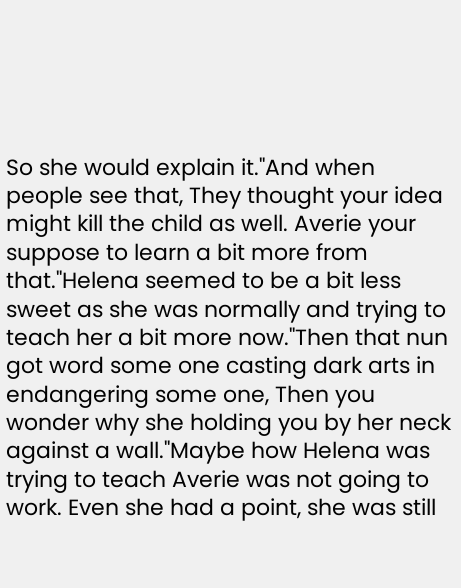So she would explain it."And when people see that, They thought your idea might kill the child as well. Averie your suppose to learn a bit more from that."Helena seemed to be a bit less sweet as she was normally and trying to teach her a bit more now."Then that nun got word some one casting dark arts in endangering some one, Then you wonder why she holding you by her neck against a wall."Maybe how Helena was trying to teach Averie was not going to work. Even she had a point, she was still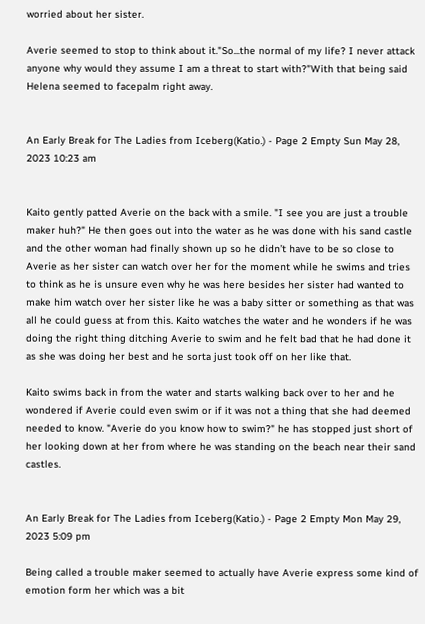worried about her sister.

Averie seemed to stop to think about it."So...the normal of my life? I never attack anyone why would they assume I am a threat to start with?"With that being said Helena seemed to facepalm right away.


An Early Break for The Ladies from Iceberg(Katio.) - Page 2 Empty Sun May 28, 2023 10:23 am


Kaito gently patted Averie on the back with a smile. "I see you are just a trouble maker huh?" He then goes out into the water as he was done with his sand castle and the other woman had finally shown up so he didn’t have to be so close to Averie as her sister can watch over her for the moment while he swims and tries to think as he is unsure even why he was here besides her sister had wanted to make him watch over her sister like he was a baby sitter or something as that was all he could guess at from this. Kaito watches the water and he wonders if he was doing the right thing ditching Averie to swim and he felt bad that he had done it as she was doing her best and he sorta just took off on her like that.

Kaito swims back in from the water and starts walking back over to her and he wondered if Averie could even swim or if it was not a thing that she had deemed needed to know. "Averie do you know how to swim?" he has stopped just short of her looking down at her from where he was standing on the beach near their sand castles.


An Early Break for The Ladies from Iceberg(Katio.) - Page 2 Empty Mon May 29, 2023 5:09 pm

Being called a trouble maker seemed to actually have Averie express some kind of emotion form her which was a bit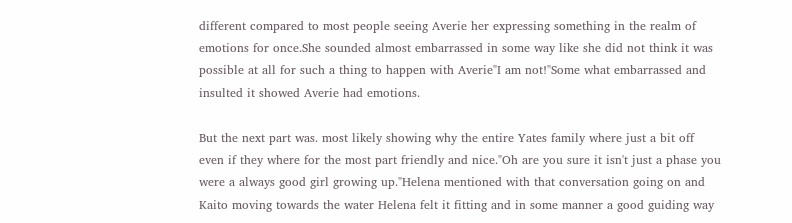different compared to most people seeing Averie her expressing something in the realm of emotions for once.She sounded almost embarrassed in some way like she did not think it was possible at all for such a thing to happen with Averie"I am not!"Some what embarrassed and insulted it showed Averie had emotions.

But the next part was. most likely showing why the entire Yates family where just a bit off even if they where for the most part friendly and nice."Oh are you sure it isn't just a phase you were a always good girl growing up."Helena mentioned with that conversation going on and Kaito moving towards the water Helena felt it fitting and in some manner a good guiding way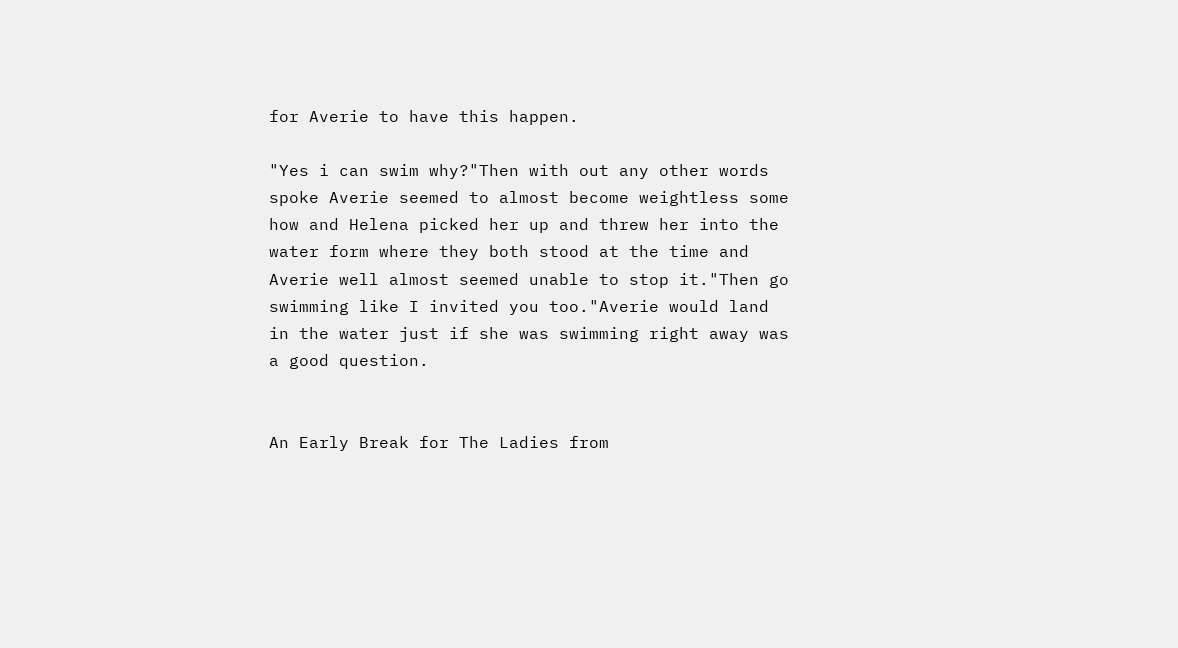for Averie to have this happen.

"Yes i can swim why?"Then with out any other words spoke Averie seemed to almost become weightless some how and Helena picked her up and threw her into the water form where they both stood at the time and Averie well almost seemed unable to stop it."Then go swimming like I invited you too."Averie would land in the water just if she was swimming right away was a good question.


An Early Break for The Ladies from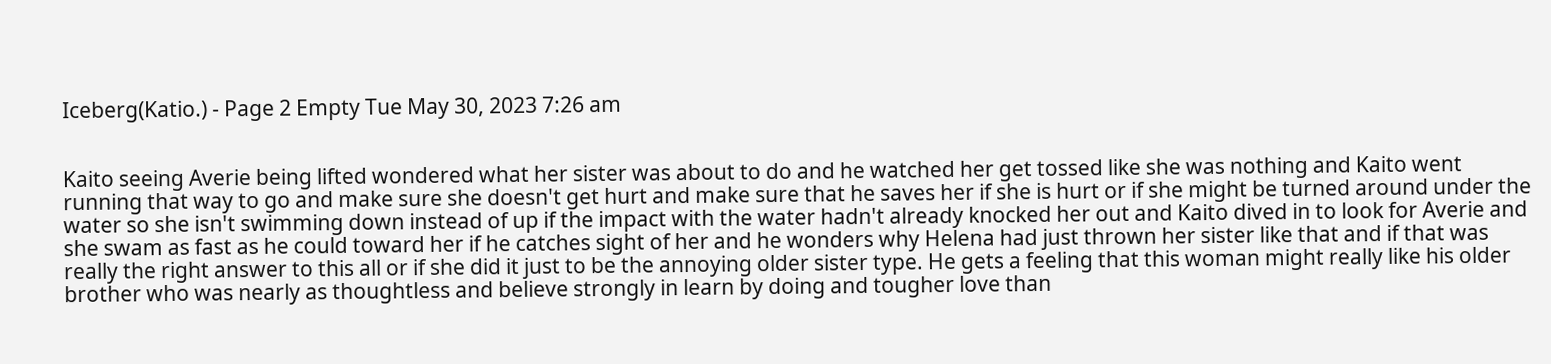Iceberg(Katio.) - Page 2 Empty Tue May 30, 2023 7:26 am


Kaito seeing Averie being lifted wondered what her sister was about to do and he watched her get tossed like she was nothing and Kaito went running that way to go and make sure she doesn't get hurt and make sure that he saves her if she is hurt or if she might be turned around under the water so she isn't swimming down instead of up if the impact with the water hadn't already knocked her out and Kaito dived in to look for Averie and she swam as fast as he could toward her if he catches sight of her and he wonders why Helena had just thrown her sister like that and if that was really the right answer to this all or if she did it just to be the annoying older sister type. He gets a feeling that this woman might really like his older brother who was nearly as thoughtless and believe strongly in learn by doing and tougher love than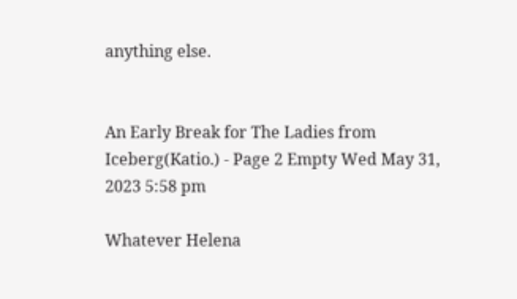anything else.


An Early Break for The Ladies from Iceberg(Katio.) - Page 2 Empty Wed May 31, 2023 5:58 pm

Whatever Helena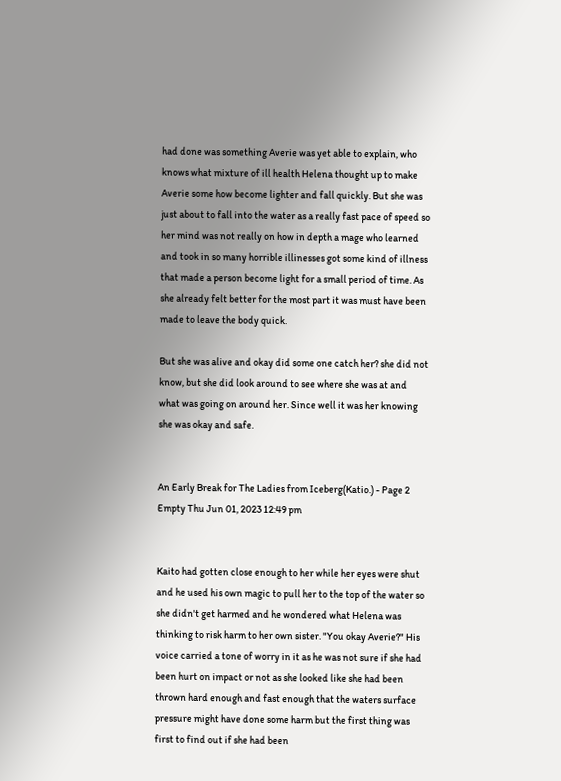had done was something Averie was yet able to explain, who knows what mixture of ill health Helena thought up to make Averie some how become lighter and fall quickly. But she was just about to fall into the water as a really fast pace of speed so her mind was not really on how in depth a mage who learned and took in so many horrible illinesses got some kind of illness that made a person become light for a small period of time. As she already felt better for the most part it was must have been made to leave the body quick.

But she was alive and okay did some one catch her? she did not know, but she did look around to see where she was at and what was going on around her. Since well it was her knowing she was okay and safe.


An Early Break for The Ladies from Iceberg(Katio.) - Page 2 Empty Thu Jun 01, 2023 12:49 pm


Kaito had gotten close enough to her while her eyes were shut and he used his own magic to pull her to the top of the water so she didn't get harmed and he wondered what Helena was thinking to risk harm to her own sister. "You okay Averie?" His voice carried a tone of worry in it as he was not sure if she had been hurt on impact or not as she looked like she had been thrown hard enough and fast enough that the waters surface pressure might have done some harm but the first thing was first to find out if she had been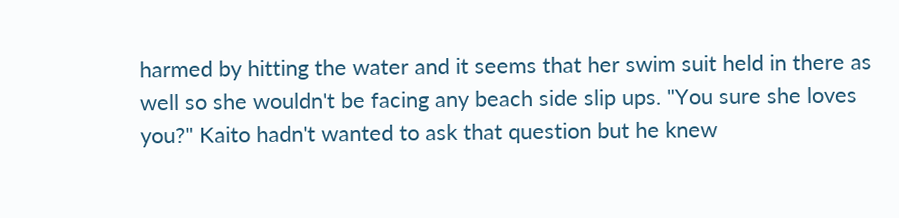harmed by hitting the water and it seems that her swim suit held in there as well so she wouldn't be facing any beach side slip ups. "You sure she loves you?" Kaito hadn't wanted to ask that question but he knew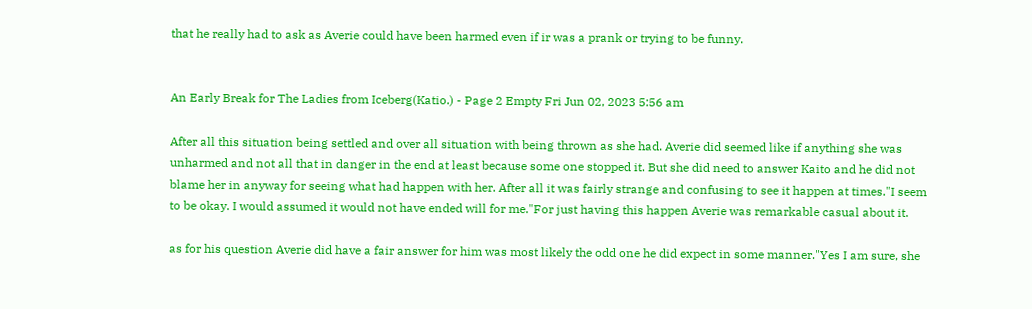that he really had to ask as Averie could have been harmed even if ir was a prank or trying to be funny.


An Early Break for The Ladies from Iceberg(Katio.) - Page 2 Empty Fri Jun 02, 2023 5:56 am

After all this situation being settled and over all situation with being thrown as she had. Averie did seemed like if anything she was unharmed and not all that in danger in the end at least because some one stopped it. But she did need to answer Kaito and he did not blame her in anyway for seeing what had happen with her. After all it was fairly strange and confusing to see it happen at times."I seem to be okay. I would assumed it would not have ended will for me."For just having this happen Averie was remarkable casual about it.

as for his question Averie did have a fair answer for him was most likely the odd one he did expect in some manner."Yes I am sure, she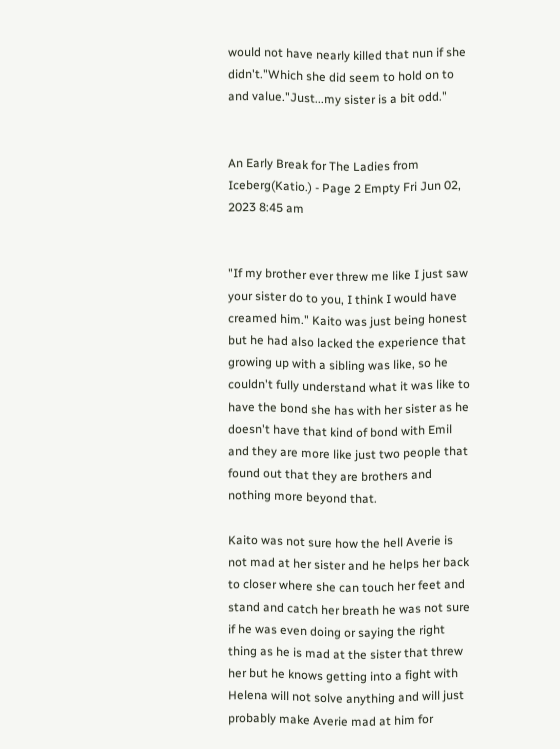would not have nearly killed that nun if she didn't."Which she did seem to hold on to and value."Just...my sister is a bit odd."


An Early Break for The Ladies from Iceberg(Katio.) - Page 2 Empty Fri Jun 02, 2023 8:45 am


"If my brother ever threw me like I just saw your sister do to you, I think I would have creamed him." Kaito was just being honest but he had also lacked the experience that growing up with a sibling was like, so he couldn't fully understand what it was like to have the bond she has with her sister as he doesn't have that kind of bond with Emil and they are more like just two people that found out that they are brothers and nothing more beyond that.

Kaito was not sure how the hell Averie is not mad at her sister and he helps her back to closer where she can touch her feet and stand and catch her breath he was not sure if he was even doing or saying the right thing as he is mad at the sister that threw her but he knows getting into a fight with Helena will not solve anything and will just probably make Averie mad at him for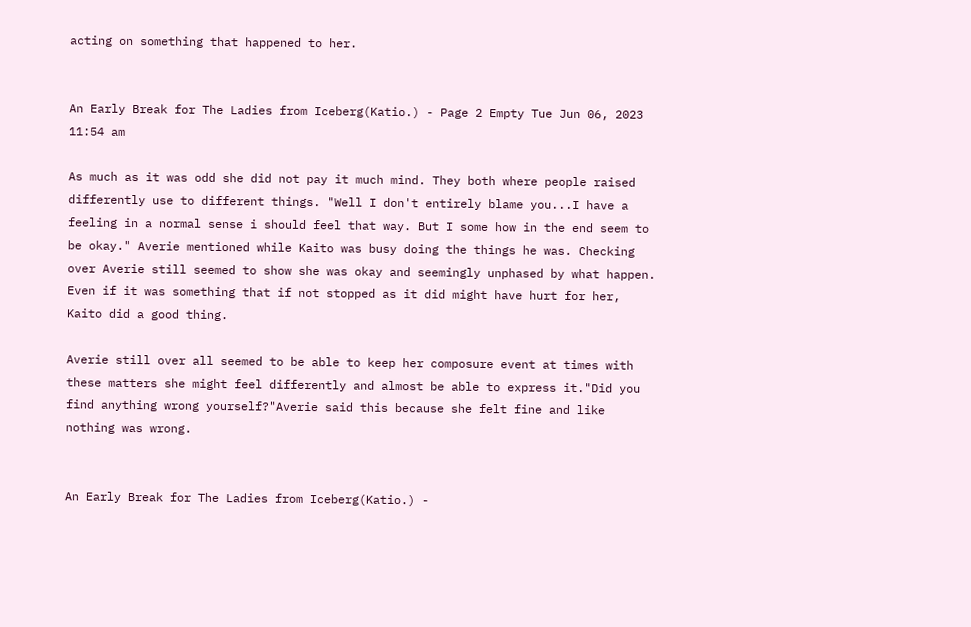acting on something that happened to her.


An Early Break for The Ladies from Iceberg(Katio.) - Page 2 Empty Tue Jun 06, 2023 11:54 am

As much as it was odd she did not pay it much mind. They both where people raised differently use to different things. "Well I don't entirely blame you...I have a feeling in a normal sense i should feel that way. But I some how in the end seem to be okay." Averie mentioned while Kaito was busy doing the things he was. Checking over Averie still seemed to show she was okay and seemingly unphased by what happen. Even if it was something that if not stopped as it did might have hurt for her, Kaito did a good thing.

Averie still over all seemed to be able to keep her composure event at times with these matters she might feel differently and almost be able to express it."Did you find anything wrong yourself?"Averie said this because she felt fine and like nothing was wrong.


An Early Break for The Ladies from Iceberg(Katio.) -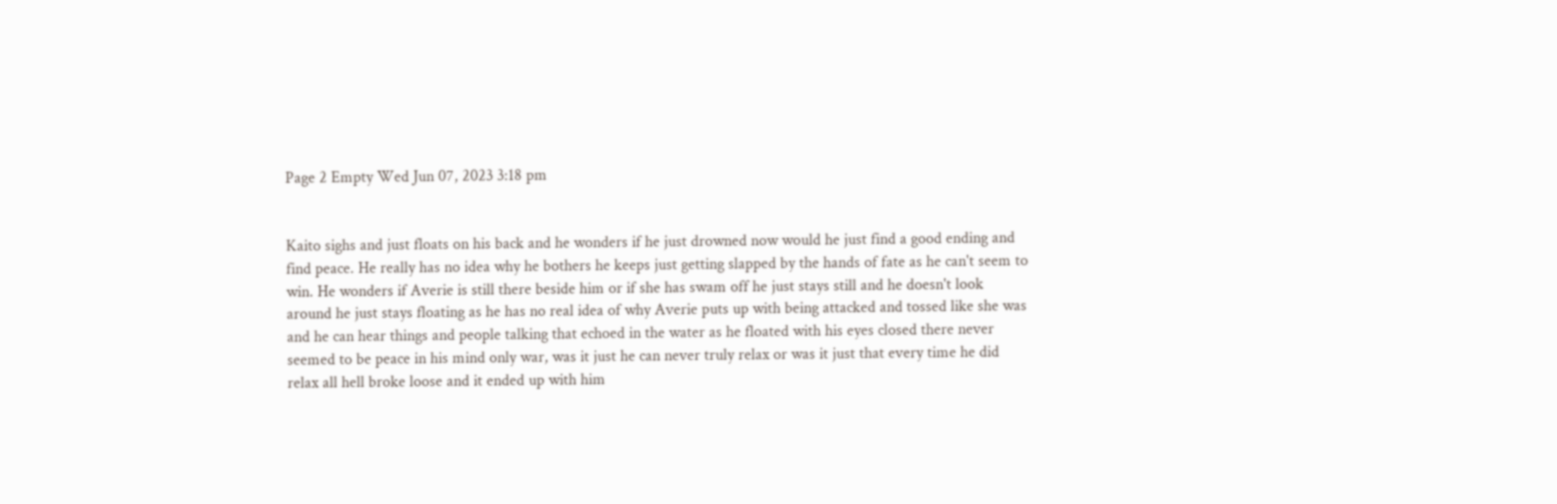Page 2 Empty Wed Jun 07, 2023 3:18 pm


Kaito sighs and just floats on his back and he wonders if he just drowned now would he just find a good ending and find peace. He really has no idea why he bothers he keeps just getting slapped by the hands of fate as he can't seem to win. He wonders if Averie is still there beside him or if she has swam off he just stays still and he doesn't look around he just stays floating as he has no real idea of why Averie puts up with being attacked and tossed like she was and he can hear things and people talking that echoed in the water as he floated with his eyes closed there never seemed to be peace in his mind only war, was it just he can never truly relax or was it just that every time he did relax all hell broke loose and it ended up with him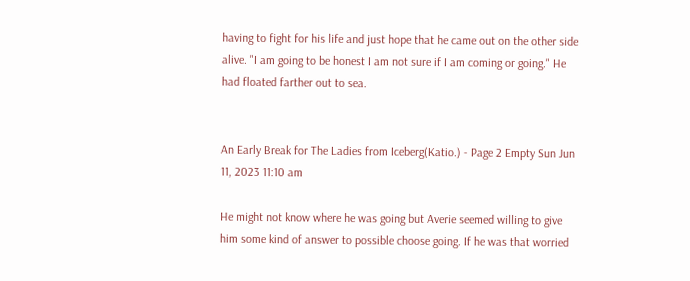having to fight for his life and just hope that he came out on the other side alive. "I am going to be honest I am not sure if I am coming or going." He had floated farther out to sea.


An Early Break for The Ladies from Iceberg(Katio.) - Page 2 Empty Sun Jun 11, 2023 11:10 am

He might not know where he was going but Averie seemed willing to give him some kind of answer to possible choose going. If he was that worried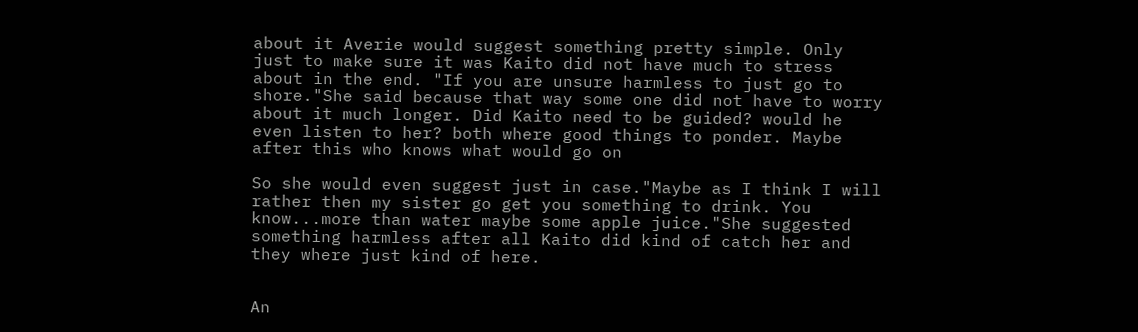about it Averie would suggest something pretty simple. Only just to make sure it was Kaito did not have much to stress about in the end. "If you are unsure harmless to just go to shore."She said because that way some one did not have to worry about it much longer. Did Kaito need to be guided? would he even listen to her? both where good things to ponder. Maybe after this who knows what would go on

So she would even suggest just in case."Maybe as I think I will rather then my sister go get you something to drink. You know...more than water maybe some apple juice."She suggested something harmless after all Kaito did kind of catch her and they where just kind of here.


An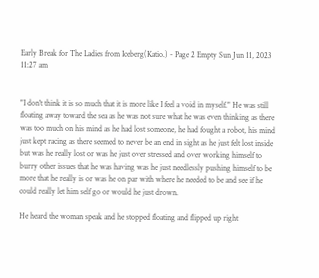Early Break for The Ladies from Iceberg(Katio.) - Page 2 Empty Sun Jun 11, 2023 11:27 am


"I don't think it is so much that it is more like I feel a void in myself." He was still floating away toward the sea as he was not sure what he was even thinking as there was too much on his mind as he had lost someone, he had fought a robot, his mind just kept racing as there seemed to never be an end in sight as he just felt lost inside but was he really lost or was he just over stressed and over working himself to burry other issues that he was having was he just needlessly pushing himself to be more that he really is or was he on par with where he needed to be and see if he could really let him self go or would he just drown.

He heard the woman speak and he stopped floating and flipped up right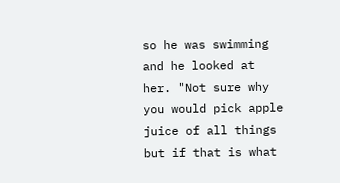so he was swimming and he looked at her. "Not sure why you would pick apple juice of all things but if that is what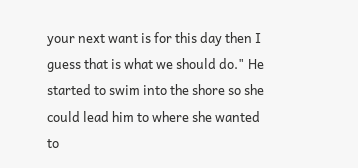your next want is for this day then I guess that is what we should do." He started to swim into the shore so she could lead him to where she wanted to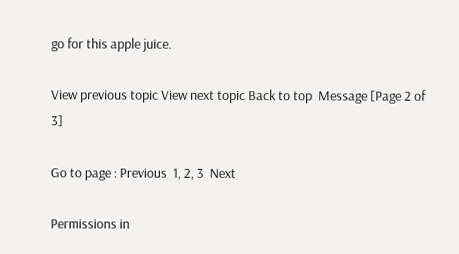go for this apple juice.

View previous topic View next topic Back to top  Message [Page 2 of 3]

Go to page : Previous  1, 2, 3  Next

Permissions in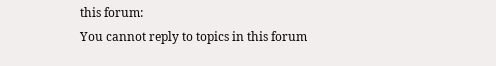this forum:
You cannot reply to topics in this forum